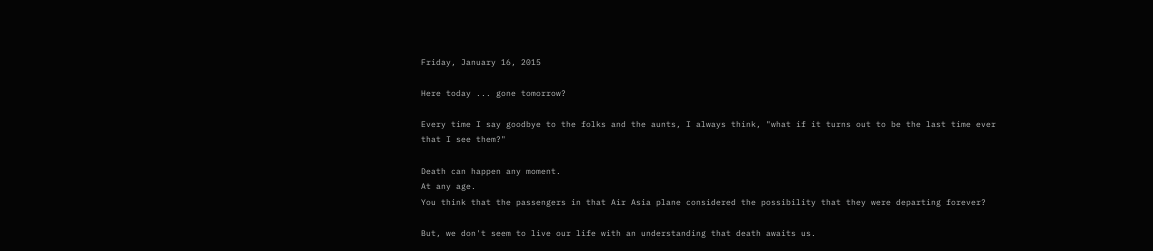Friday, January 16, 2015

Here today ... gone tomorrow?

Every time I say goodbye to the folks and the aunts, I always think, "what if it turns out to be the last time ever that I see them?"

Death can happen any moment.
At any age.
You think that the passengers in that Air Asia plane considered the possibility that they were departing forever?

But, we don't seem to live our life with an understanding that death awaits us.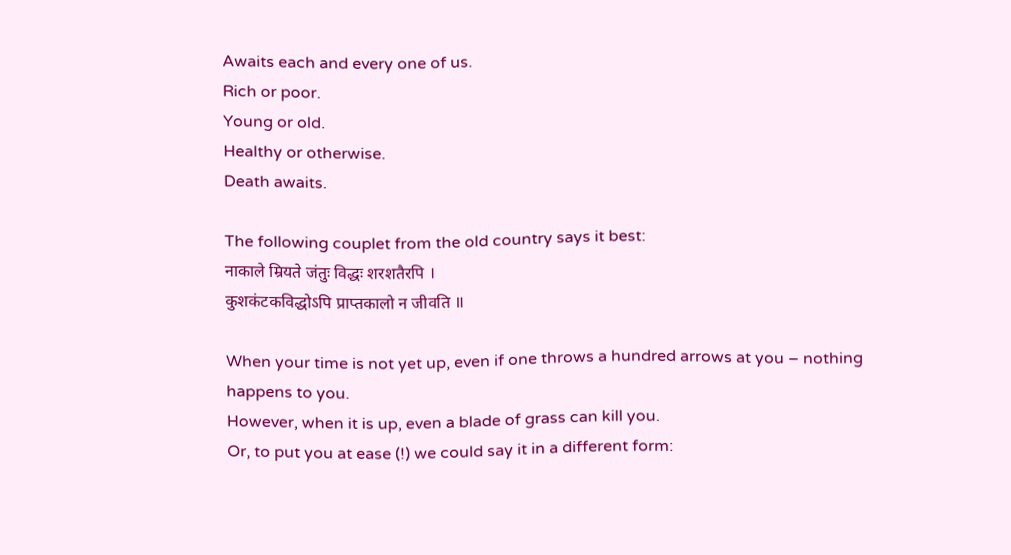Awaits each and every one of us.
Rich or poor.
Young or old.
Healthy or otherwise.
Death awaits.

The following couplet from the old country says it best:
नाकाले म्रियते जंतुः विद्धः शरशतैरपि ।
कुशकंटकविद्धोऽपि प्राप्तकालो न जीवति ॥

When your time is not yet up, even if one throws a hundred arrows at you – nothing happens to you.
However, when it is up, even a blade of grass can kill you.
Or, to put you at ease (!) we could say it in a different form: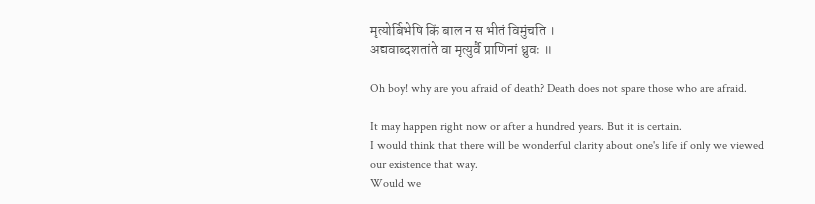मृत्योर्बिभेषि किं बाल न स भीतं विमुंचति ।
अद्यवाब्दशतांते वा मृत्युर्वै प्राणिनां ध्रुवः ॥

Oh boy! why are you afraid of death? Death does not spare those who are afraid.

It may happen right now or after a hundred years. But it is certain.
I would think that there will be wonderful clarity about one's life if only we viewed our existence that way.
Would we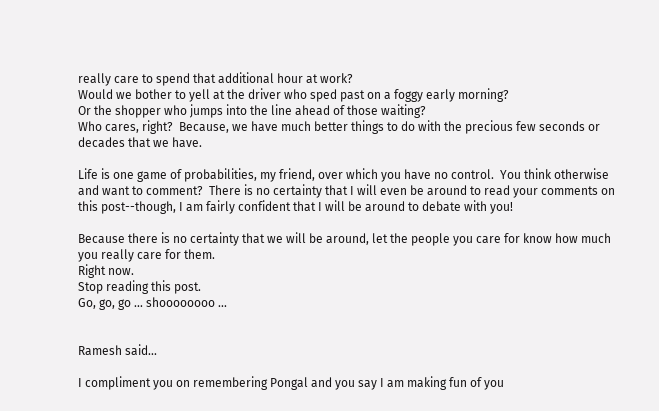really care to spend that additional hour at work?
Would we bother to yell at the driver who sped past on a foggy early morning?
Or the shopper who jumps into the line ahead of those waiting?
Who cares, right?  Because, we have much better things to do with the precious few seconds or decades that we have.

Life is one game of probabilities, my friend, over which you have no control.  You think otherwise and want to comment?  There is no certainty that I will even be around to read your comments on this post--though, I am fairly confident that I will be around to debate with you!

Because there is no certainty that we will be around, let the people you care for know how much you really care for them.
Right now.
Stop reading this post.
Go, go, go ... shoooooooo ...


Ramesh said...

I compliment you on remembering Pongal and you say I am making fun of you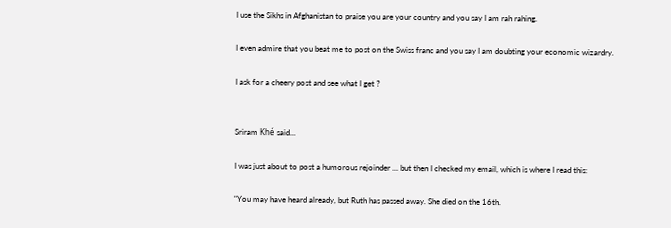I use the Sikhs in Afghanistan to praise you are your country and you say I am rah rahing.

I even admire that you beat me to post on the Swiss franc and you say I am doubting your economic wizardry.

I ask for a cheery post and see what I get ?


Sriram Khé said...

I was just about to post a humorous rejoinder ... but then I checked my email, which is where I read this:

"You may have heard already, but Ruth has passed away. She died on the 16th.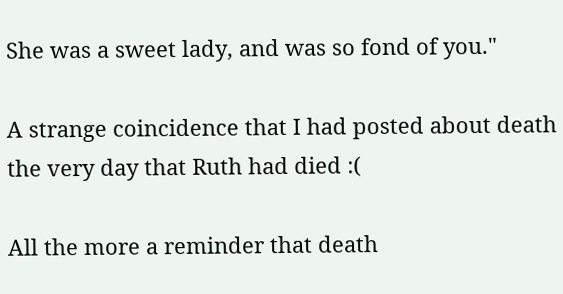She was a sweet lady, and was so fond of you."

A strange coincidence that I had posted about death the very day that Ruth had died :(

All the more a reminder that death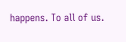happens. To all of us.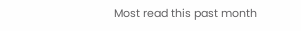Most read this past month